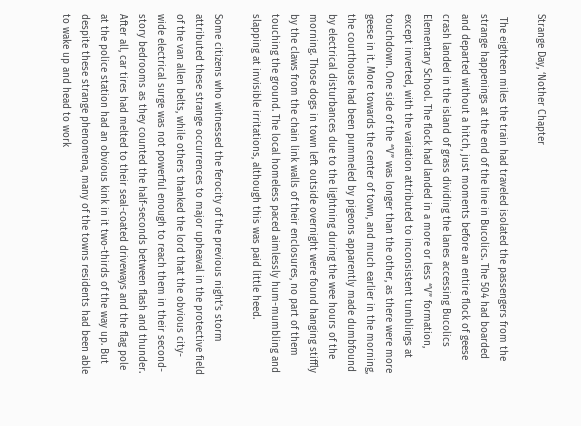Strange Day, ‘Nother Chapter

 The eighteen miles the train had traveled isolated the passengers from the strange happenings at the end of the line in Bucolics. The 504 had boarded and departed without a hitch, just moments before an entire flock of geese crash landed in the island of grass dividing the lanes accessing Bucolics Elementary School. The flock had landed in a more or less “V” formation, except inverted, with the variation attributed to inconsistent tumblings at touchdown. One side of the “V” was longer than the other, as there were more geese in it. More towards the center of town, and much earlier in the morning, the courthouse had been pummeled by pigeons apparently made dumbfound by electrical disturbances due to the lightning during the wee hours of the morning. Those dogs in town left outside overnight were found hanging stiffly by the claws from the chain link walls of their enclosures, no part of them touching the ground. The local homeless paced aimlessly hum-mumbling and slapping at invisible irritations, although this was paid little heed.

Some citizens who witnessed the ferocity of the previous night’s storm attributed these strange occurrences to major upheaval in the protective field of the van allen belts, while others thanked the lord that the obvious city-wide electrical surge was not powerful enough to reach them in their second-story bedrooms as they counted the half-seconds between flash and thunder. After all, car tires had melted to their seal-coated driveways and the flag pole at the police station had an obvious kink in it two-thirds of the way up. But despite these strange phenomena, many of the towns residents had been able to wake up and head to work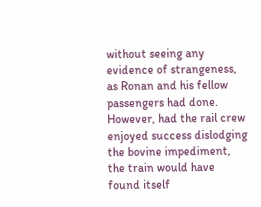without seeing any evidence of strangeness, as Ronan and his fellow passengers had done. However, had the rail crew enjoyed success dislodging the bovine impediment, the train would have found itself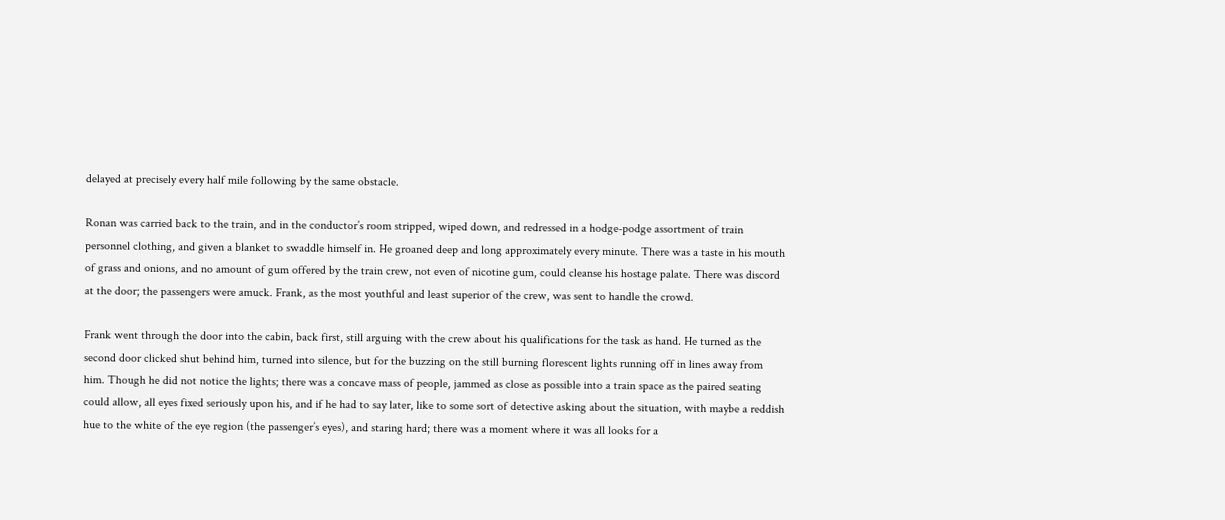delayed at precisely every half mile following by the same obstacle.

Ronan was carried back to the train, and in the conductor’s room stripped, wiped down, and redressed in a hodge-podge assortment of train personnel clothing, and given a blanket to swaddle himself in. He groaned deep and long approximately every minute. There was a taste in his mouth of grass and onions, and no amount of gum offered by the train crew, not even of nicotine gum, could cleanse his hostage palate. There was discord at the door; the passengers were amuck. Frank, as the most youthful and least superior of the crew, was sent to handle the crowd.

Frank went through the door into the cabin, back first, still arguing with the crew about his qualifications for the task as hand. He turned as the second door clicked shut behind him, turned into silence, but for the buzzing on the still burning florescent lights running off in lines away from him. Though he did not notice the lights; there was a concave mass of people, jammed as close as possible into a train space as the paired seating could allow, all eyes fixed seriously upon his, and if he had to say later, like to some sort of detective asking about the situation, with maybe a reddish hue to the white of the eye region (the passenger’s eyes), and staring hard; there was a moment where it was all looks for a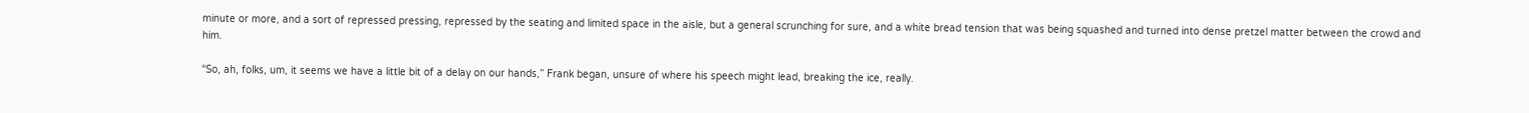minute or more, and a sort of repressed pressing, repressed by the seating and limited space in the aisle, but a general scrunching for sure, and a white bread tension that was being squashed and turned into dense pretzel matter between the crowd and him.

“So, ah, folks, um, it seems we have a little bit of a delay on our hands,” Frank began, unsure of where his speech might lead, breaking the ice, really.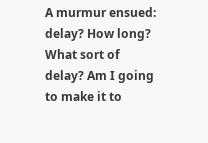A murmur ensued: delay? How long? What sort of delay? Am I going to make it to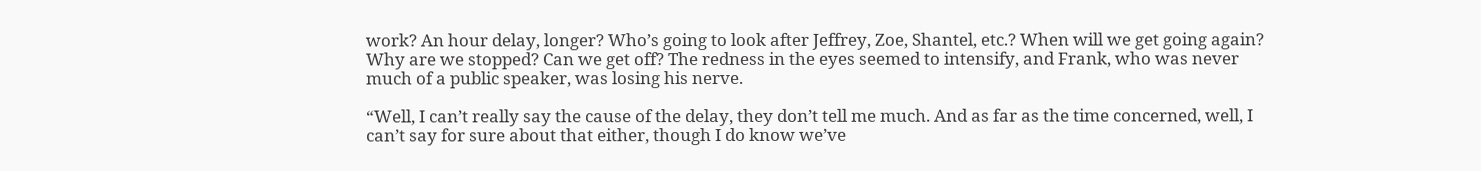work? An hour delay, longer? Who’s going to look after Jeffrey, Zoe, Shantel, etc.? When will we get going again? Why are we stopped? Can we get off? The redness in the eyes seemed to intensify, and Frank, who was never much of a public speaker, was losing his nerve.

“Well, I can’t really say the cause of the delay, they don’t tell me much. And as far as the time concerned, well, I can’t say for sure about that either, though I do know we’ve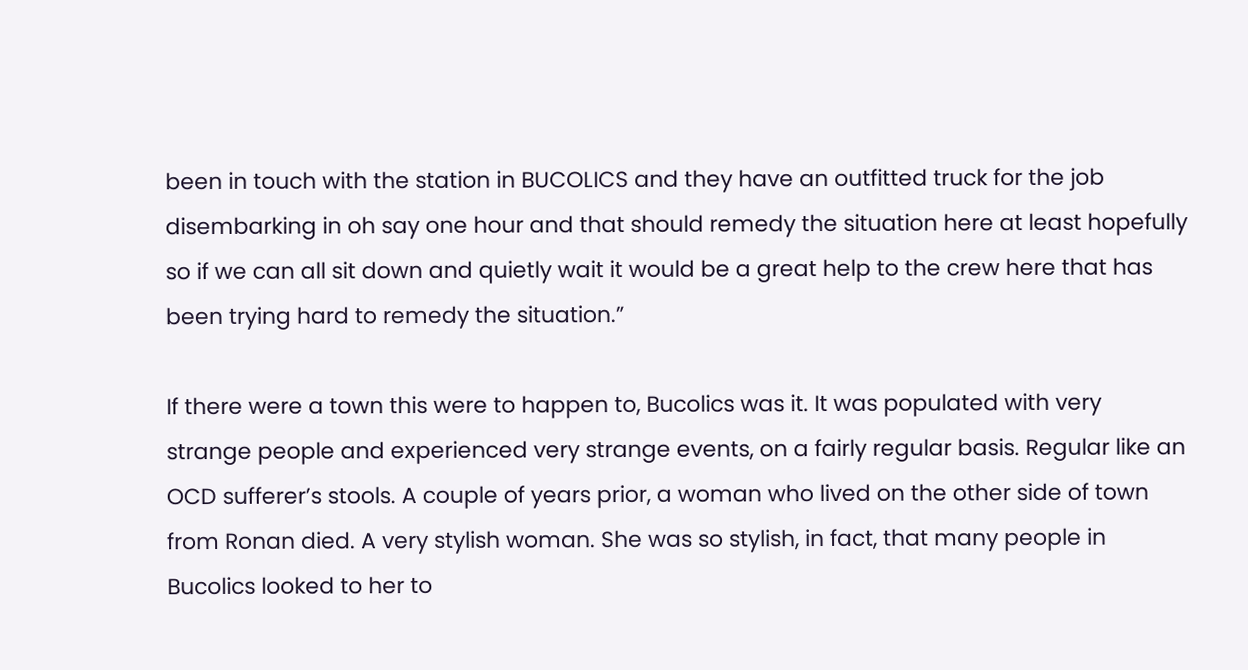been in touch with the station in BUCOLICS and they have an outfitted truck for the job disembarking in oh say one hour and that should remedy the situation here at least hopefully so if we can all sit down and quietly wait it would be a great help to the crew here that has been trying hard to remedy the situation.”

If there were a town this were to happen to, Bucolics was it. It was populated with very strange people and experienced very strange events, on a fairly regular basis. Regular like an OCD sufferer’s stools. A couple of years prior, a woman who lived on the other side of town from Ronan died. A very stylish woman. She was so stylish, in fact, that many people in Bucolics looked to her to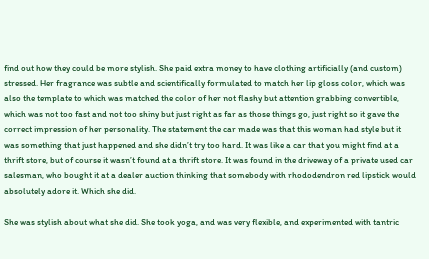find out how they could be more stylish. She paid extra money to have clothing artificially (and custom) stressed. Her fragrance was subtle and scientifically formulated to match her lip gloss color, which was also the template to which was matched the color of her not flashy but attention grabbing convertible, which was not too fast and not too shiny but just right as far as those things go, just right so it gave the correct impression of her personality. The statement the car made was that this woman had style but it was something that just happened and she didn’t try too hard. It was like a car that you might find at a thrift store, but of course it wasn’t found at a thrift store. It was found in the driveway of a private used car salesman, who bought it at a dealer auction thinking that somebody with rhododendron red lipstick would absolutely adore it. Which she did.

She was stylish about what she did. She took yoga, and was very flexible, and experimented with tantric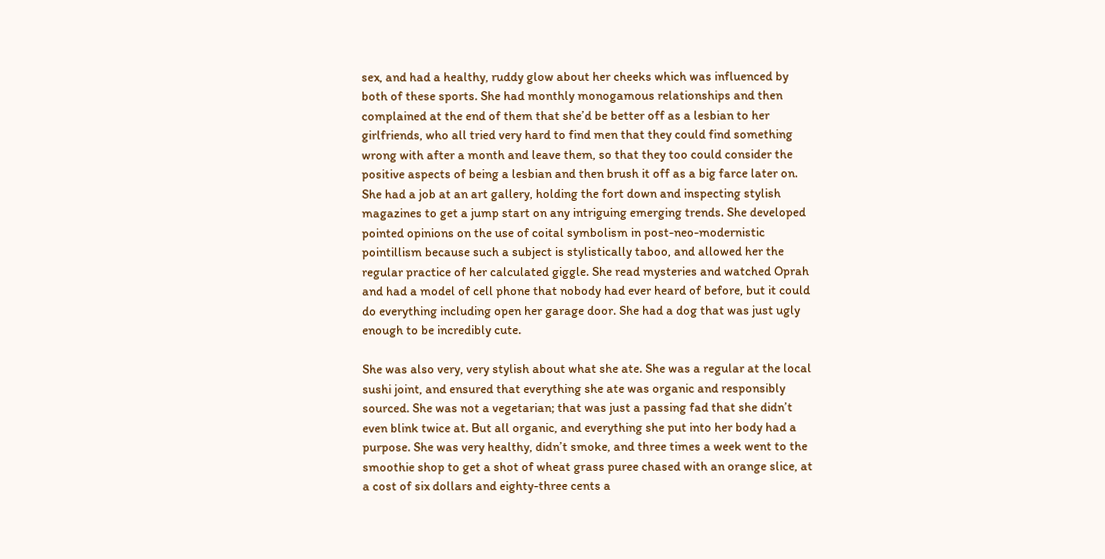sex, and had a healthy, ruddy glow about her cheeks which was influenced by both of these sports. She had monthly monogamous relationships and then complained at the end of them that she’d be better off as a lesbian to her girlfriends, who all tried very hard to find men that they could find something wrong with after a month and leave them, so that they too could consider the positive aspects of being a lesbian and then brush it off as a big farce later on. She had a job at an art gallery, holding the fort down and inspecting stylish magazines to get a jump start on any intriguing emerging trends. She developed pointed opinions on the use of coital symbolism in post-neo-modernistic pointillism because such a subject is stylistically taboo, and allowed her the regular practice of her calculated giggle. She read mysteries and watched Oprah and had a model of cell phone that nobody had ever heard of before, but it could do everything including open her garage door. She had a dog that was just ugly enough to be incredibly cute.

She was also very, very stylish about what she ate. She was a regular at the local sushi joint, and ensured that everything she ate was organic and responsibly sourced. She was not a vegetarian; that was just a passing fad that she didn’t even blink twice at. But all organic, and everything she put into her body had a purpose. She was very healthy, didn’t smoke, and three times a week went to the smoothie shop to get a shot of wheat grass puree chased with an orange slice, at a cost of six dollars and eighty-three cents a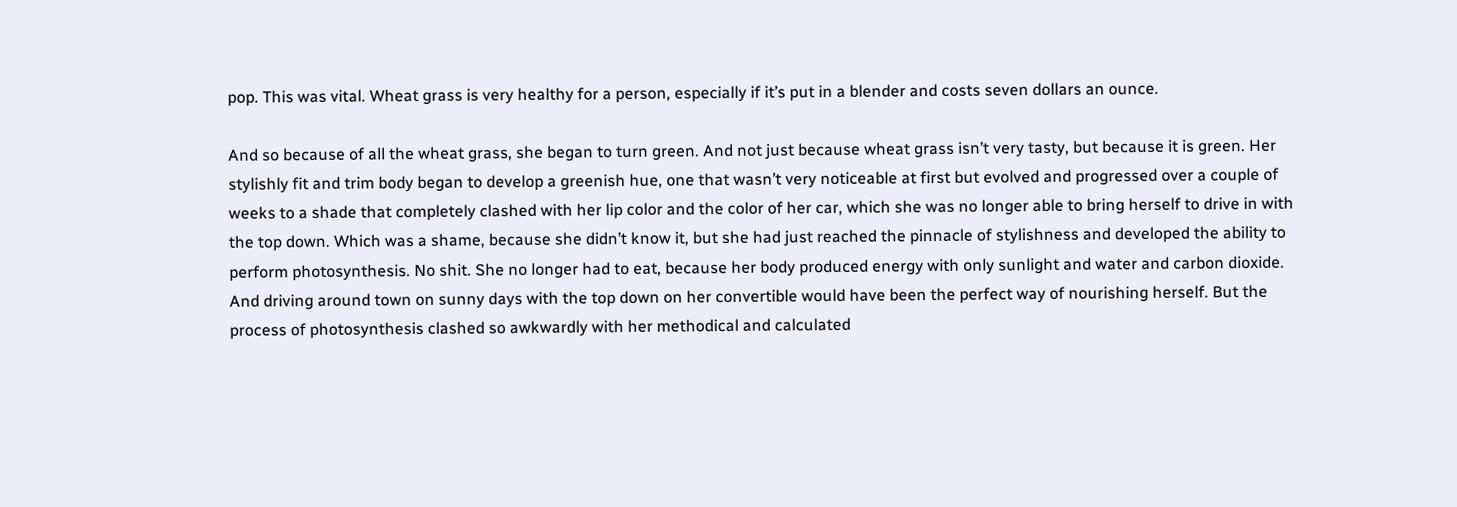pop. This was vital. Wheat grass is very healthy for a person, especially if it’s put in a blender and costs seven dollars an ounce.

And so because of all the wheat grass, she began to turn green. And not just because wheat grass isn’t very tasty, but because it is green. Her stylishly fit and trim body began to develop a greenish hue, one that wasn’t very noticeable at first but evolved and progressed over a couple of weeks to a shade that completely clashed with her lip color and the color of her car, which she was no longer able to bring herself to drive in with the top down. Which was a shame, because she didn’t know it, but she had just reached the pinnacle of stylishness and developed the ability to perform photosynthesis. No shit. She no longer had to eat, because her body produced energy with only sunlight and water and carbon dioxide. And driving around town on sunny days with the top down on her convertible would have been the perfect way of nourishing herself. But the process of photosynthesis clashed so awkwardly with her methodical and calculated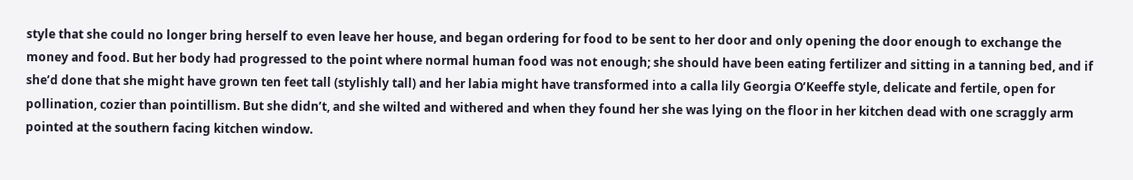style that she could no longer bring herself to even leave her house, and began ordering for food to be sent to her door and only opening the door enough to exchange the money and food. But her body had progressed to the point where normal human food was not enough; she should have been eating fertilizer and sitting in a tanning bed, and if she’d done that she might have grown ten feet tall (stylishly tall) and her labia might have transformed into a calla lily Georgia O’Keeffe style, delicate and fertile, open for pollination, cozier than pointillism. But she didn’t, and she wilted and withered and when they found her she was lying on the floor in her kitchen dead with one scraggly arm pointed at the southern facing kitchen window.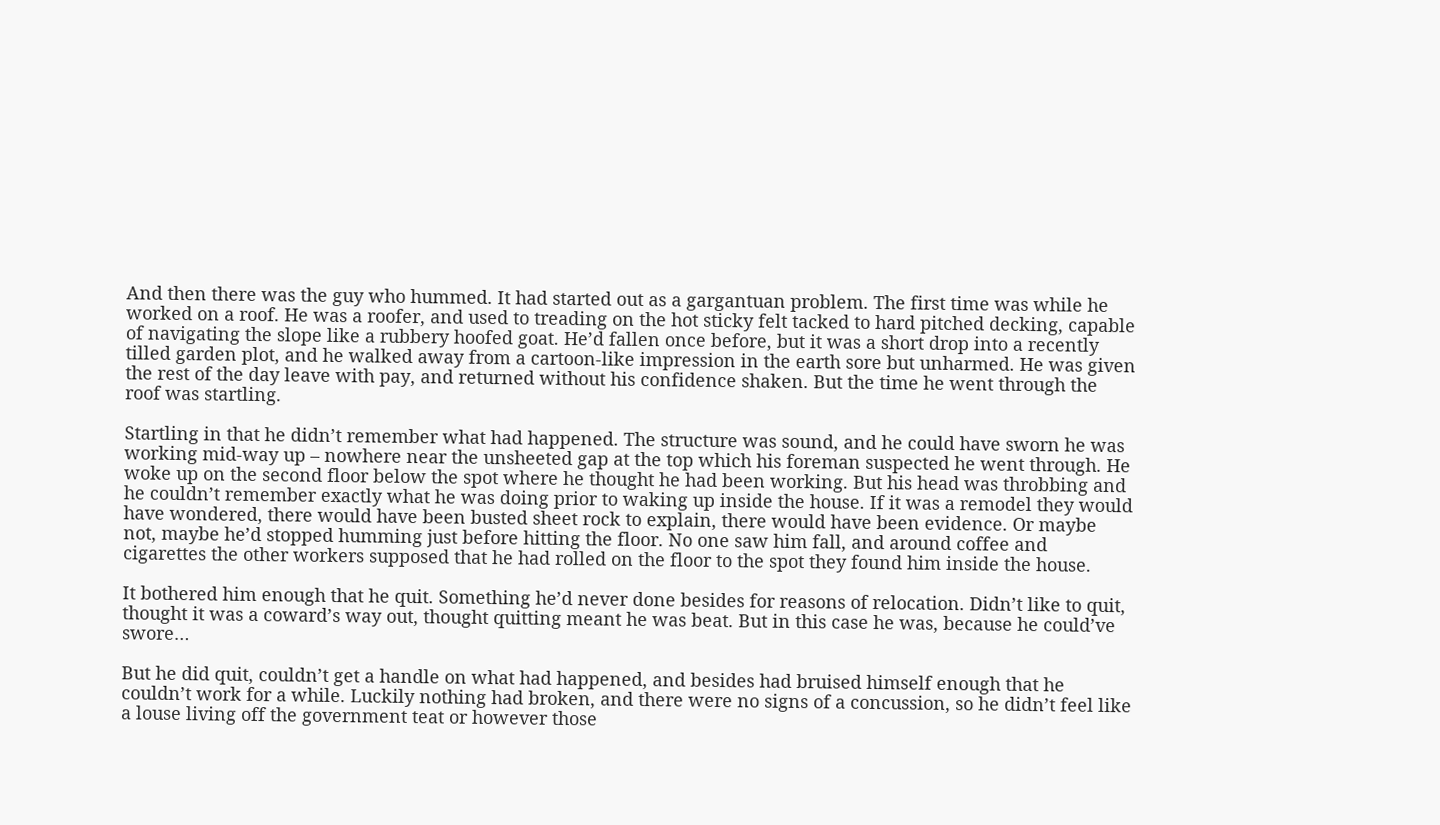And then there was the guy who hummed. It had started out as a gargantuan problem. The first time was while he worked on a roof. He was a roofer, and used to treading on the hot sticky felt tacked to hard pitched decking, capable of navigating the slope like a rubbery hoofed goat. He’d fallen once before, but it was a short drop into a recently tilled garden plot, and he walked away from a cartoon-like impression in the earth sore but unharmed. He was given the rest of the day leave with pay, and returned without his confidence shaken. But the time he went through the roof was startling.

Startling in that he didn’t remember what had happened. The structure was sound, and he could have sworn he was working mid-way up – nowhere near the unsheeted gap at the top which his foreman suspected he went through. He woke up on the second floor below the spot where he thought he had been working. But his head was throbbing and he couldn’t remember exactly what he was doing prior to waking up inside the house. If it was a remodel they would have wondered, there would have been busted sheet rock to explain, there would have been evidence. Or maybe not, maybe he’d stopped humming just before hitting the floor. No one saw him fall, and around coffee and cigarettes the other workers supposed that he had rolled on the floor to the spot they found him inside the house.

It bothered him enough that he quit. Something he’d never done besides for reasons of relocation. Didn’t like to quit, thought it was a coward’s way out, thought quitting meant he was beat. But in this case he was, because he could’ve swore…

But he did quit, couldn’t get a handle on what had happened, and besides had bruised himself enough that he couldn’t work for a while. Luckily nothing had broken, and there were no signs of a concussion, so he didn’t feel like a louse living off the government teat or however those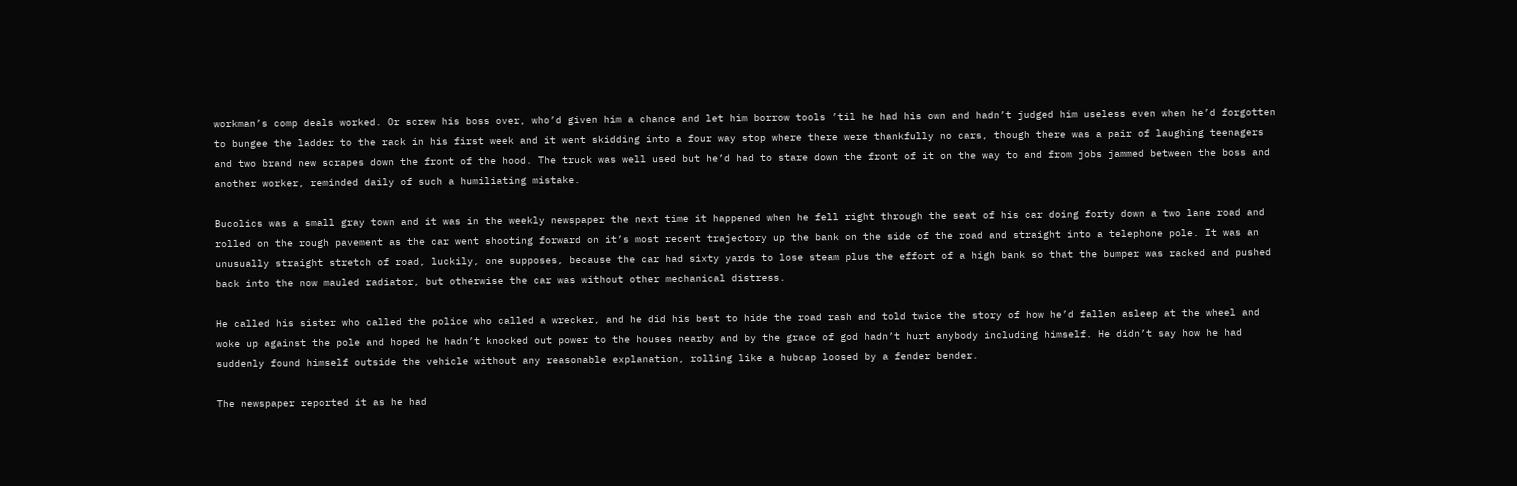workman’s comp deals worked. Or screw his boss over, who’d given him a chance and let him borrow tools ’til he had his own and hadn’t judged him useless even when he’d forgotten to bungee the ladder to the rack in his first week and it went skidding into a four way stop where there were thankfully no cars, though there was a pair of laughing teenagers and two brand new scrapes down the front of the hood. The truck was well used but he’d had to stare down the front of it on the way to and from jobs jammed between the boss and another worker, reminded daily of such a humiliating mistake.

Bucolics was a small gray town and it was in the weekly newspaper the next time it happened when he fell right through the seat of his car doing forty down a two lane road and rolled on the rough pavement as the car went shooting forward on it’s most recent trajectory up the bank on the side of the road and straight into a telephone pole. It was an unusually straight stretch of road, luckily, one supposes, because the car had sixty yards to lose steam plus the effort of a high bank so that the bumper was racked and pushed back into the now mauled radiator, but otherwise the car was without other mechanical distress.

He called his sister who called the police who called a wrecker, and he did his best to hide the road rash and told twice the story of how he’d fallen asleep at the wheel and woke up against the pole and hoped he hadn’t knocked out power to the houses nearby and by the grace of god hadn’t hurt anybody including himself. He didn’t say how he had suddenly found himself outside the vehicle without any reasonable explanation, rolling like a hubcap loosed by a fender bender.

The newspaper reported it as he had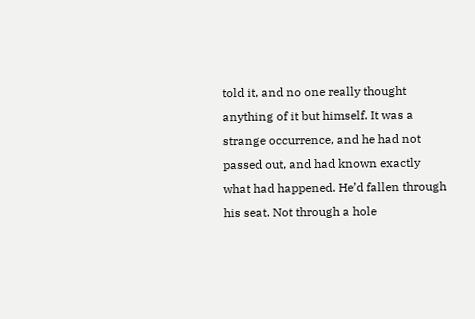told it, and no one really thought anything of it but himself. It was a strange occurrence, and he had not passed out, and had known exactly what had happened. He’d fallen through his seat. Not through a hole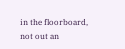in the floorboard, not out an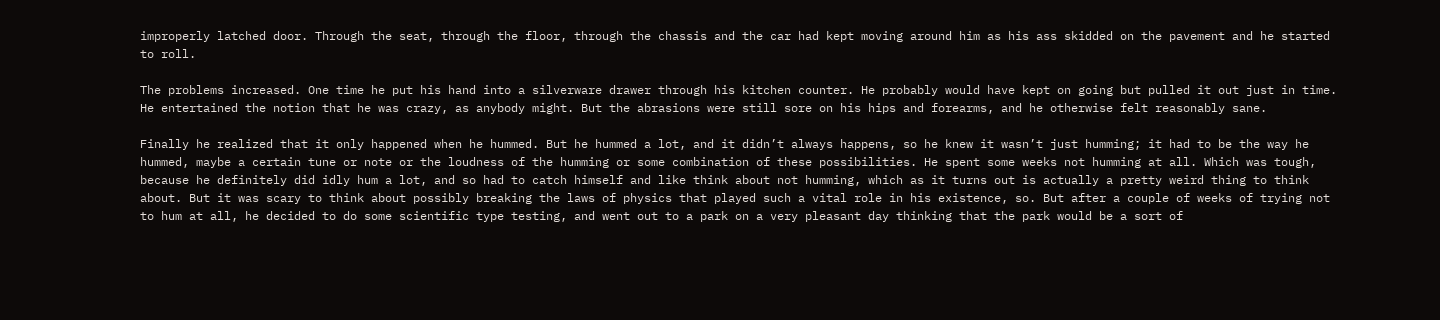improperly latched door. Through the seat, through the floor, through the chassis and the car had kept moving around him as his ass skidded on the pavement and he started to roll.

The problems increased. One time he put his hand into a silverware drawer through his kitchen counter. He probably would have kept on going but pulled it out just in time. He entertained the notion that he was crazy, as anybody might. But the abrasions were still sore on his hips and forearms, and he otherwise felt reasonably sane.

Finally he realized that it only happened when he hummed. But he hummed a lot, and it didn’t always happens, so he knew it wasn’t just humming; it had to be the way he hummed, maybe a certain tune or note or the loudness of the humming or some combination of these possibilities. He spent some weeks not humming at all. Which was tough, because he definitely did idly hum a lot, and so had to catch himself and like think about not humming, which as it turns out is actually a pretty weird thing to think about. But it was scary to think about possibly breaking the laws of physics that played such a vital role in his existence, so. But after a couple of weeks of trying not to hum at all, he decided to do some scientific type testing, and went out to a park on a very pleasant day thinking that the park would be a sort of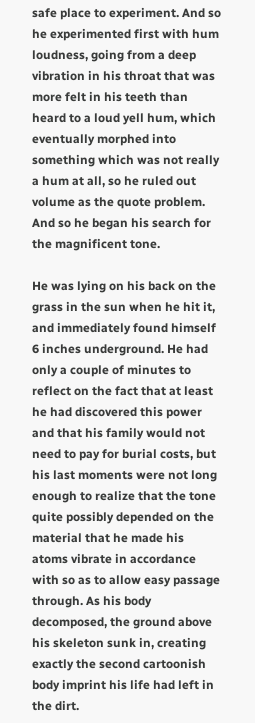safe place to experiment. And so he experimented first with hum loudness, going from a deep vibration in his throat that was more felt in his teeth than heard to a loud yell hum, which eventually morphed into something which was not really a hum at all, so he ruled out volume as the quote problem. And so he began his search for the magnificent tone.

He was lying on his back on the grass in the sun when he hit it, and immediately found himself 6 inches underground. He had only a couple of minutes to reflect on the fact that at least he had discovered this power and that his family would not need to pay for burial costs, but his last moments were not long enough to realize that the tone quite possibly depended on the material that he made his atoms vibrate in accordance with so as to allow easy passage through. As his body decomposed, the ground above his skeleton sunk in, creating exactly the second cartoonish body imprint his life had left in the dirt.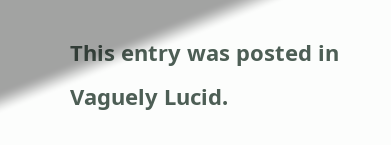This entry was posted in Vaguely Lucid.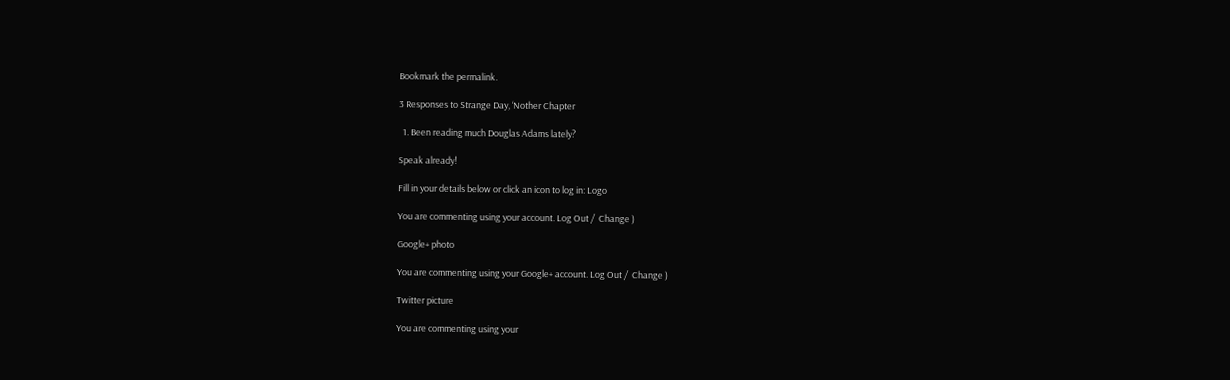Bookmark the permalink.

3 Responses to Strange Day, ‘Nother Chapter

  1. Been reading much Douglas Adams lately?

Speak already!

Fill in your details below or click an icon to log in: Logo

You are commenting using your account. Log Out /  Change )

Google+ photo

You are commenting using your Google+ account. Log Out /  Change )

Twitter picture

You are commenting using your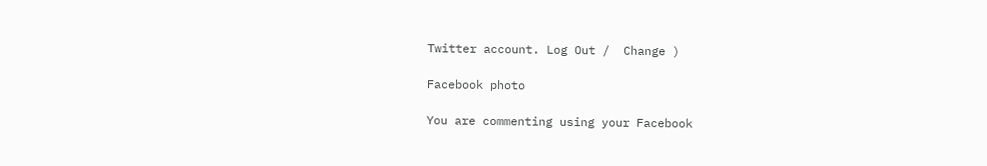Twitter account. Log Out /  Change )

Facebook photo

You are commenting using your Facebook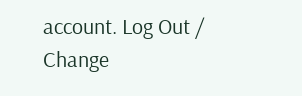account. Log Out /  Change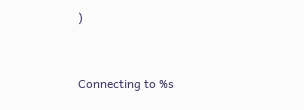)


Connecting to %s